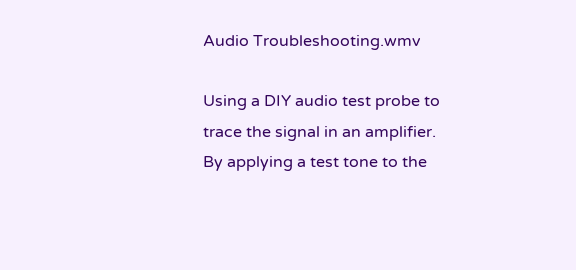Audio Troubleshooting.wmv

Using a DIY audio test probe to trace the signal in an amplifier. By applying a test tone to the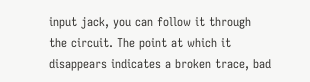input jack, you can follow it through the circuit. The point at which it disappears indicates a broken trace, bad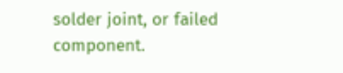solder joint, or failed component.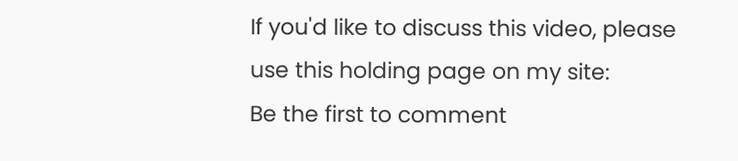If you'd like to discuss this video, please use this holding page on my site:
Be the first to comment